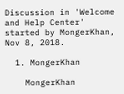Discussion in 'Welcome and Help Center' started by MongerKhan, Nov 8, 2018.

  1. MongerKhan

    MongerKhan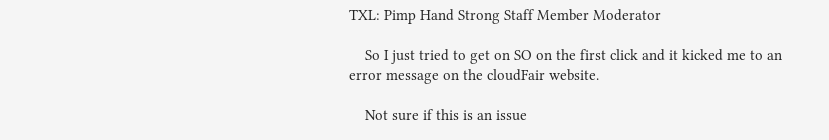TXL: Pimp Hand Strong Staff Member Moderator

    So I just tried to get on SO on the first click and it kicked me to an error message on the cloudFair website.

    Not sure if this is an issue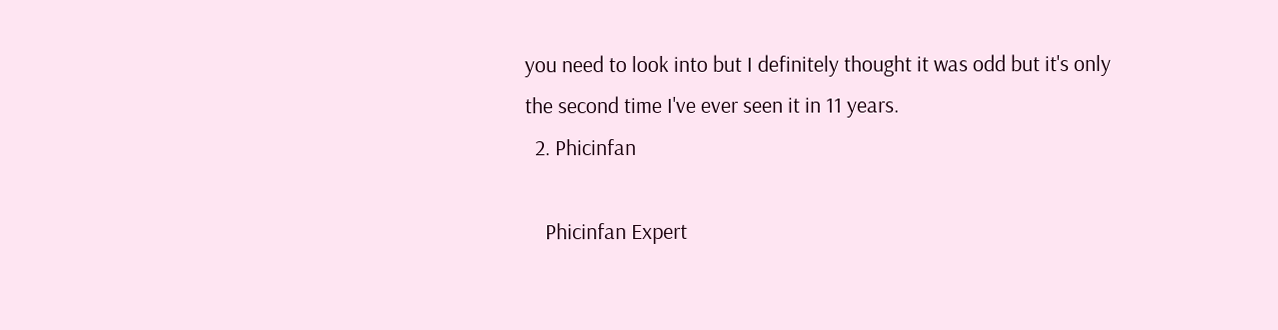you need to look into but I definitely thought it was odd but it's only the second time I've ever seen it in 11 years.
  2. Phicinfan

    Phicinfan Expert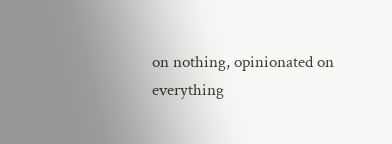on nothing, opinionated on everything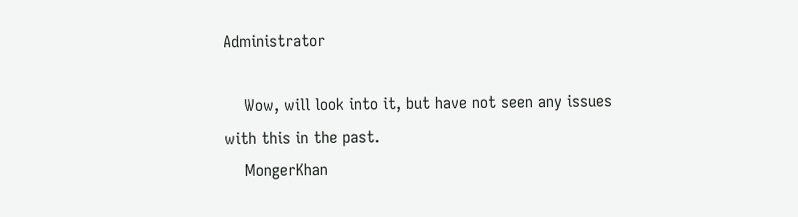Administrator

    Wow, will look into it, but have not seen any issues with this in the past.
    MongerKhan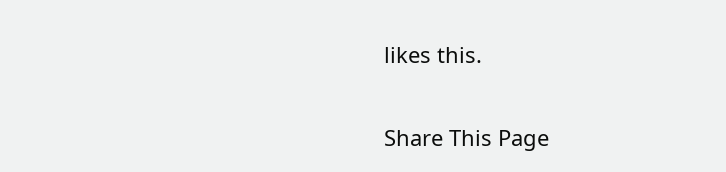likes this.

Share This Page